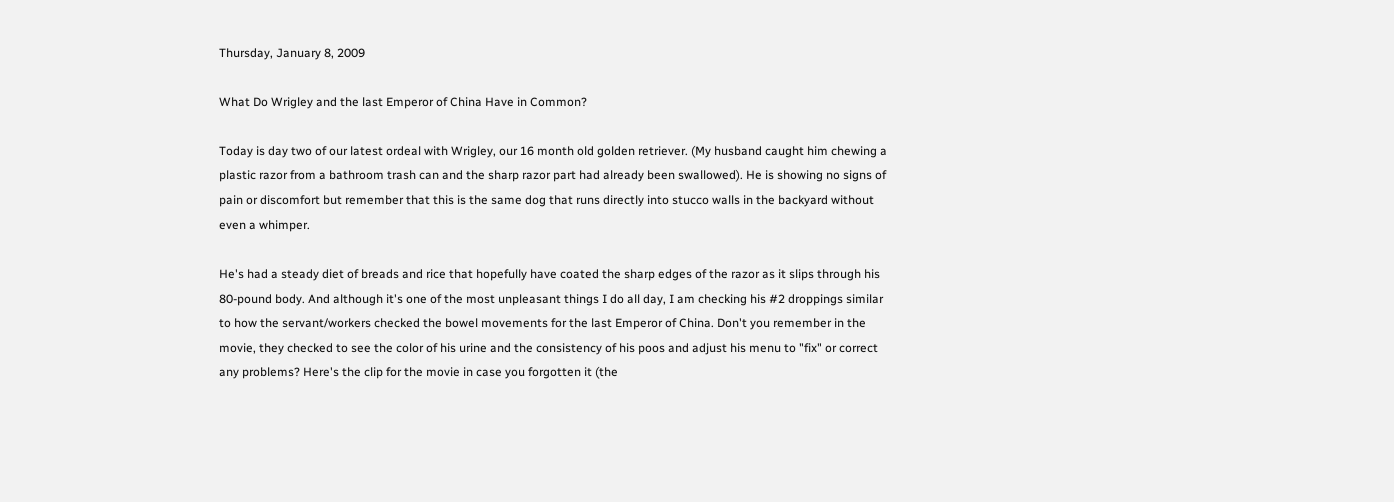Thursday, January 8, 2009

What Do Wrigley and the last Emperor of China Have in Common?

Today is day two of our latest ordeal with Wrigley, our 16 month old golden retriever. (My husband caught him chewing a plastic razor from a bathroom trash can and the sharp razor part had already been swallowed). He is showing no signs of pain or discomfort but remember that this is the same dog that runs directly into stucco walls in the backyard without even a whimper.

He's had a steady diet of breads and rice that hopefully have coated the sharp edges of the razor as it slips through his 80-pound body. And although it's one of the most unpleasant things I do all day, I am checking his #2 droppings similar to how the servant/workers checked the bowel movements for the last Emperor of China. Don't you remember in the movie, they checked to see the color of his urine and the consistency of his poos and adjust his menu to "fix" or correct any problems? Here's the clip for the movie in case you forgotten it (the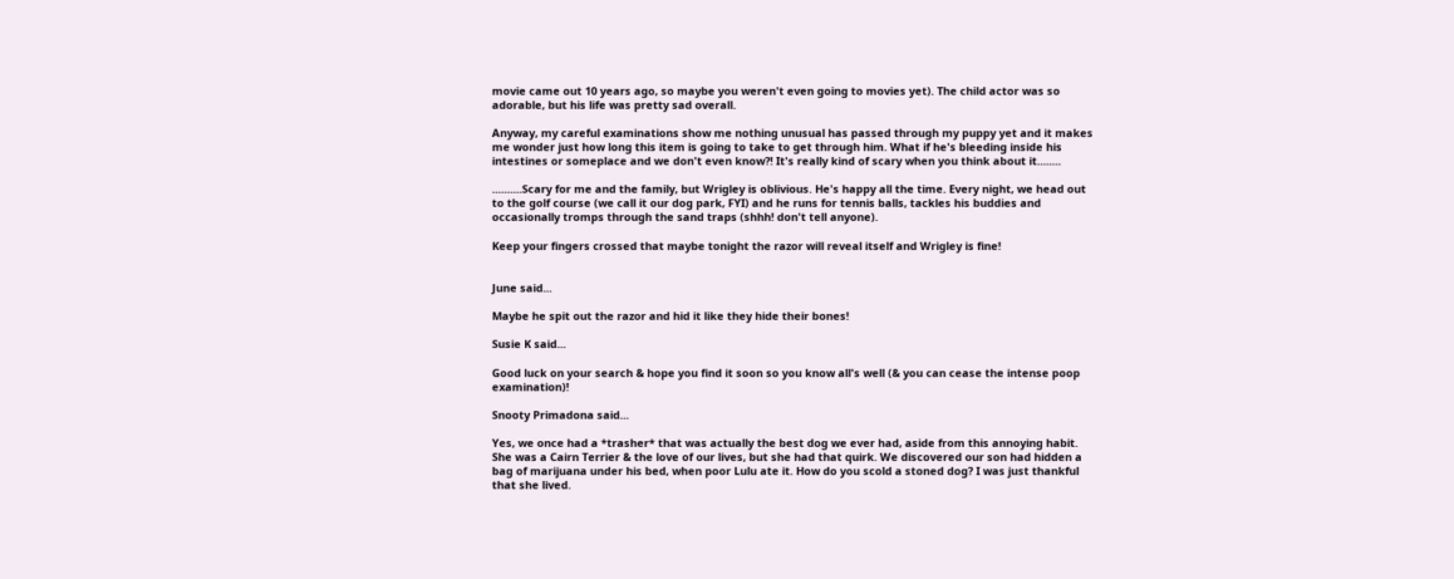movie came out 10 years ago, so maybe you weren't even going to movies yet). The child actor was so adorable, but his life was pretty sad overall.

Anyway, my careful examinations show me nothing unusual has passed through my puppy yet and it makes me wonder just how long this item is going to take to get through him. What if he's bleeding inside his intestines or someplace and we don't even know?! It's really kind of scary when you think about it........

..........Scary for me and the family, but Wrigley is oblivious. He's happy all the time. Every night, we head out to the golf course (we call it our dog park, FYI) and he runs for tennis balls, tackles his buddies and occasionally tromps through the sand traps (shhh! don't tell anyone).

Keep your fingers crossed that maybe tonight the razor will reveal itself and Wrigley is fine!


June said...

Maybe he spit out the razor and hid it like they hide their bones!

Susie K said...

Good luck on your search & hope you find it soon so you know all's well (& you can cease the intense poop examination)!

Snooty Primadona said...

Yes, we once had a *trasher* that was actually the best dog we ever had, aside from this annoying habit. She was a Cairn Terrier & the love of our lives, but she had that quirk. We discovered our son had hidden a bag of marijuana under his bed, when poor Lulu ate it. How do you scold a stoned dog? I was just thankful that she lived.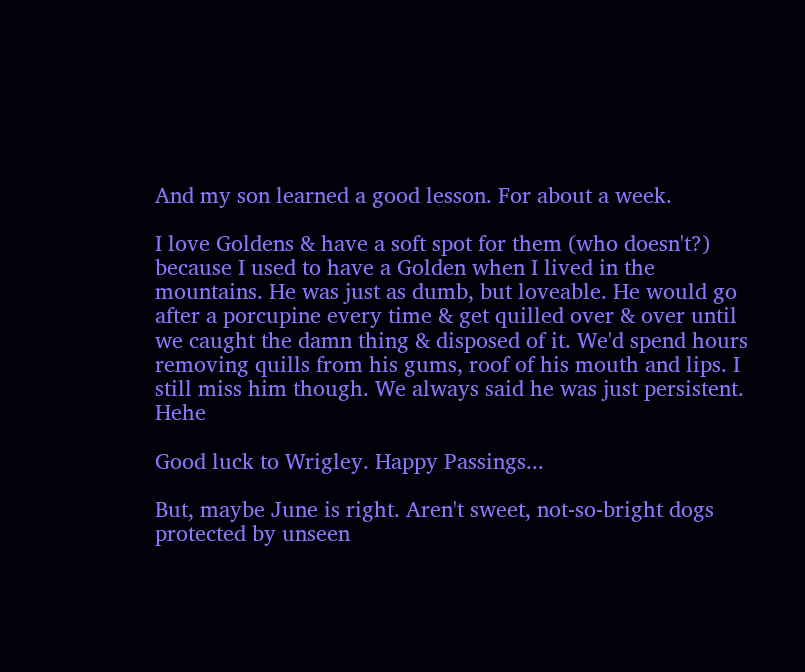And my son learned a good lesson. For about a week.

I love Goldens & have a soft spot for them (who doesn't?) because I used to have a Golden when I lived in the mountains. He was just as dumb, but loveable. He would go after a porcupine every time & get quilled over & over until we caught the damn thing & disposed of it. We'd spend hours removing quills from his gums, roof of his mouth and lips. I still miss him though. We always said he was just persistent. Hehe

Good luck to Wrigley. Happy Passings...

But, maybe June is right. Aren't sweet, not-so-bright dogs protected by unseen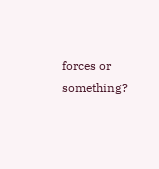forces or something?